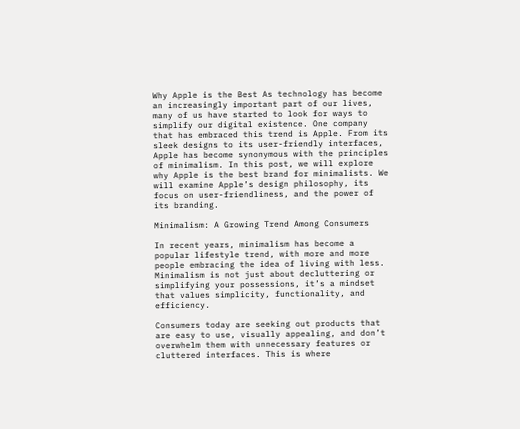Why Apple is the Best As technology has become an increasingly important part of our lives, many of us have started to look for ways to simplify our digital existence. One company that has embraced this trend is Apple. From its sleek designs to its user-friendly interfaces, Apple has become synonymous with the principles of minimalism. In this post, we will explore why Apple is the best brand for minimalists. We will examine Apple’s design philosophy, its focus on user-friendliness, and the power of its branding.

Minimalism: A Growing Trend Among Consumers

In recent years, minimalism has become a popular lifestyle trend, with more and more people embracing the idea of living with less. Minimalism is not just about decluttering or simplifying your possessions, it’s a mindset that values simplicity, functionality, and efficiency.

Consumers today are seeking out products that are easy to use, visually appealing, and don’t overwhelm them with unnecessary features or cluttered interfaces. This is where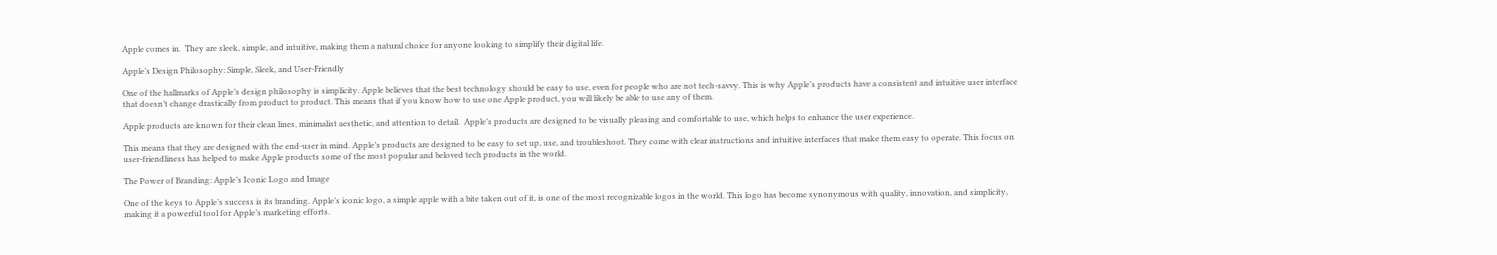Apple comes in.  They are sleek, simple, and intuitive, making them a natural choice for anyone looking to simplify their digital life.

Apple’s Design Philosophy: Simple, Sleek, and User-Friendly

One of the hallmarks of Apple’s design philosophy is simplicity. Apple believes that the best technology should be easy to use, even for people who are not tech-savvy. This is why Apple’s products have a consistent and intuitive user interface that doesn’t change drastically from product to product. This means that if you know how to use one Apple product, you will likely be able to use any of them.

Apple products are known for their clean lines, minimalist aesthetic, and attention to detail.  Apple’s products are designed to be visually pleasing and comfortable to use, which helps to enhance the user experience.

This means that they are designed with the end-user in mind. Apple’s products are designed to be easy to set up, use, and troubleshoot. They come with clear instructions and intuitive interfaces that make them easy to operate. This focus on user-friendliness has helped to make Apple products some of the most popular and beloved tech products in the world.

The Power of Branding: Apple’s Iconic Logo and Image

One of the keys to Apple’s success is its branding. Apple’s iconic logo, a simple apple with a bite taken out of it, is one of the most recognizable logos in the world. This logo has become synonymous with quality, innovation, and simplicity, making it a powerful tool for Apple’s marketing efforts.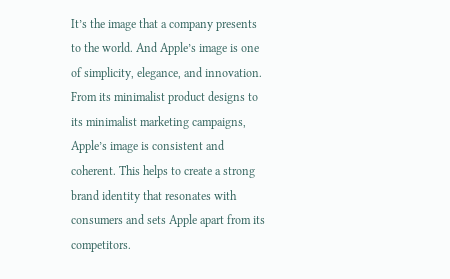It’s the image that a company presents to the world. And Apple’s image is one of simplicity, elegance, and innovation. From its minimalist product designs to its minimalist marketing campaigns, Apple’s image is consistent and coherent. This helps to create a strong brand identity that resonates with consumers and sets Apple apart from its competitors.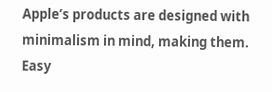Apple’s products are designed with minimalism in mind, making them. Easy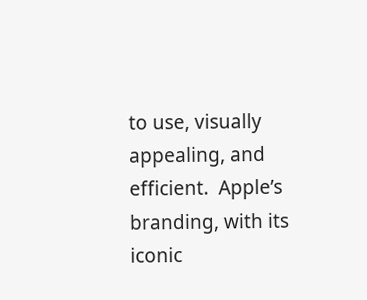to use, visually appealing, and efficient.  Apple’s branding, with its iconic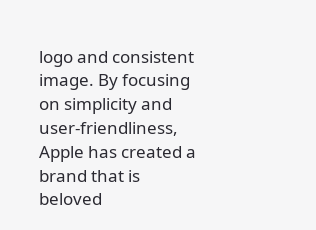logo and consistent image. By focusing on simplicity and user-friendliness, Apple has created a brand that is beloved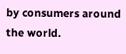by consumers around the world.